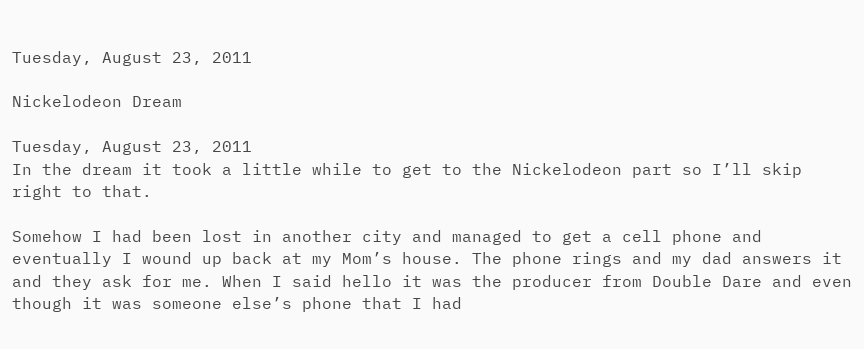Tuesday, August 23, 2011

Nickelodeon Dream

Tuesday, August 23, 2011
In the dream it took a little while to get to the Nickelodeon part so I’ll skip right to that.

Somehow I had been lost in another city and managed to get a cell phone and eventually I wound up back at my Mom’s house. The phone rings and my dad answers it and they ask for me. When I said hello it was the producer from Double Dare and even though it was someone else’s phone that I had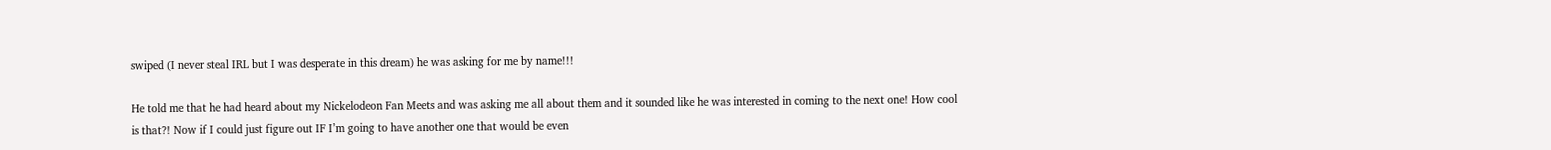swiped (I never steal IRL but I was desperate in this dream) he was asking for me by name!!!

He told me that he had heard about my Nickelodeon Fan Meets and was asking me all about them and it sounded like he was interested in coming to the next one! How cool is that?! Now if I could just figure out IF I’m going to have another one that would be even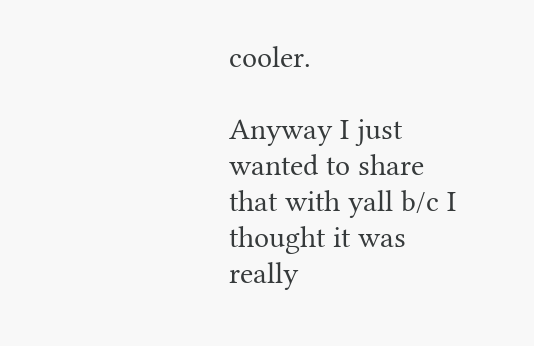cooler.

Anyway I just wanted to share that with yall b/c I thought it was really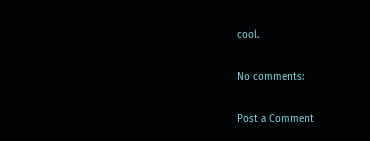cool.

No comments:

Post a Comment